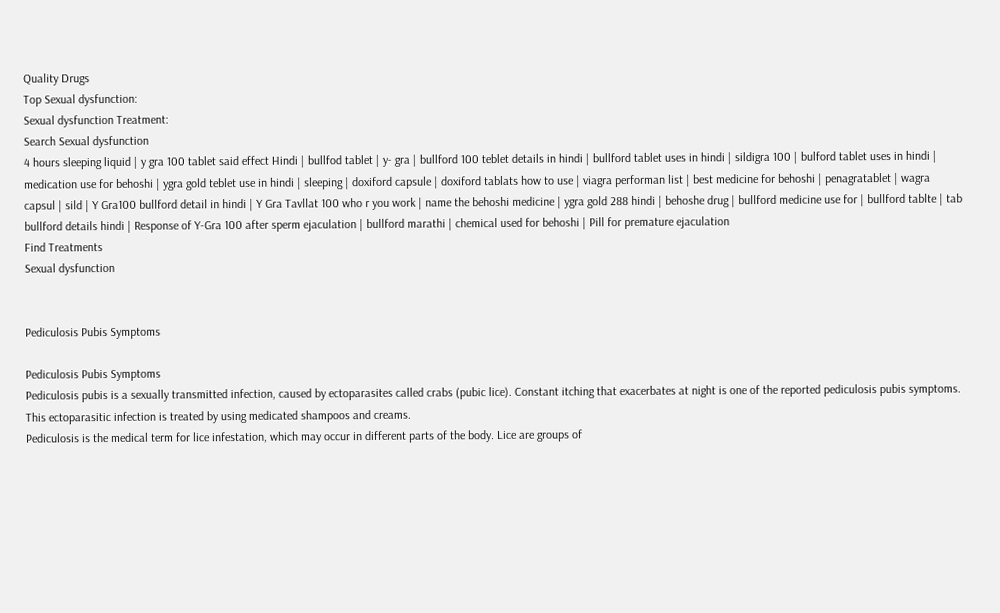Quality Drugs
Top Sexual dysfunction:
Sexual dysfunction Treatment:
Search Sexual dysfunction
4 hours sleeping liquid | y gra 100 tablet said effect Hindi | bullfod tablet | y- gra | bullford 100 teblet details in hindi | bullford tablet uses in hindi | sildigra 100 | bulford tablet uses in hindi | medication use for behoshi | ygra gold teblet use in hindi | sleeping | doxiford capsule | doxiford tablats how to use | viagra performan list | best medicine for behoshi | penagratablet | wagra capsul | sild | Y Gra100 bullford detail in hindi | Y Gra Tavllat 100 who r you work | name the behoshi medicine | ygra gold 288 hindi | behoshe drug | bullford medicine use for | bullford tablte | tab bullford details hindi | Response of Y-Gra 100 after sperm ejaculation | bullford marathi | chemical used for behoshi | Pill for premature ejaculation
Find Treatments
Sexual dysfunction


Pediculosis Pubis Symptoms

Pediculosis Pubis Symptoms
Pediculosis pubis is a sexually transmitted infection, caused by ectoparasites called crabs (pubic lice). Constant itching that exacerbates at night is one of the reported pediculosis pubis symptoms. This ectoparasitic infection is treated by using medicated shampoos and creams.
Pediculosis is the medical term for lice infestation, which may occur in different parts of the body. Lice are groups of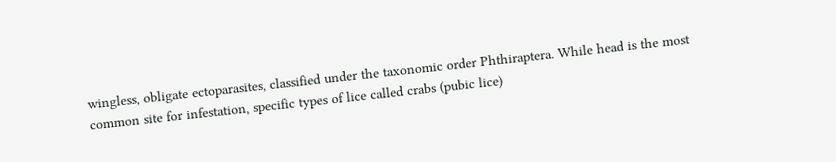wingless, obligate ectoparasites, classified under the taxonomic order Phthiraptera. While head is the most common site for infestation, specific types of lice called crabs (pubic lice)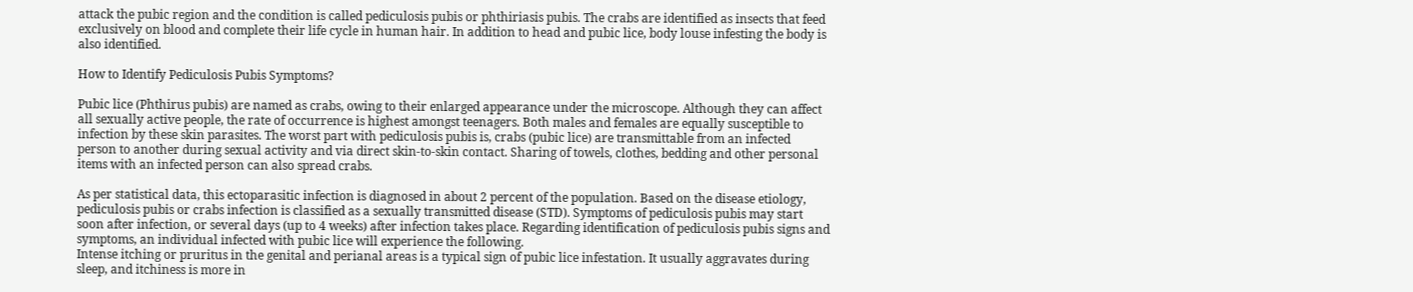attack the pubic region and the condition is called pediculosis pubis or phthiriasis pubis. The crabs are identified as insects that feed exclusively on blood and complete their life cycle in human hair. In addition to head and pubic lice, body louse infesting the body is also identified.

How to Identify Pediculosis Pubis Symptoms?

Pubic lice (Phthirus pubis) are named as crabs, owing to their enlarged appearance under the microscope. Although they can affect all sexually active people, the rate of occurrence is highest amongst teenagers. Both males and females are equally susceptible to infection by these skin parasites. The worst part with pediculosis pubis is, crabs (pubic lice) are transmittable from an infected person to another during sexual activity and via direct skin-to-skin contact. Sharing of towels, clothes, bedding and other personal items with an infected person can also spread crabs.

As per statistical data, this ectoparasitic infection is diagnosed in about 2 percent of the population. Based on the disease etiology, pediculosis pubis or crabs infection is classified as a sexually transmitted disease (STD). Symptoms of pediculosis pubis may start soon after infection, or several days (up to 4 weeks) after infection takes place. Regarding identification of pediculosis pubis signs and symptoms, an individual infected with pubic lice will experience the following.
Intense itching or pruritus in the genital and perianal areas is a typical sign of pubic lice infestation. It usually aggravates during sleep, and itchiness is more in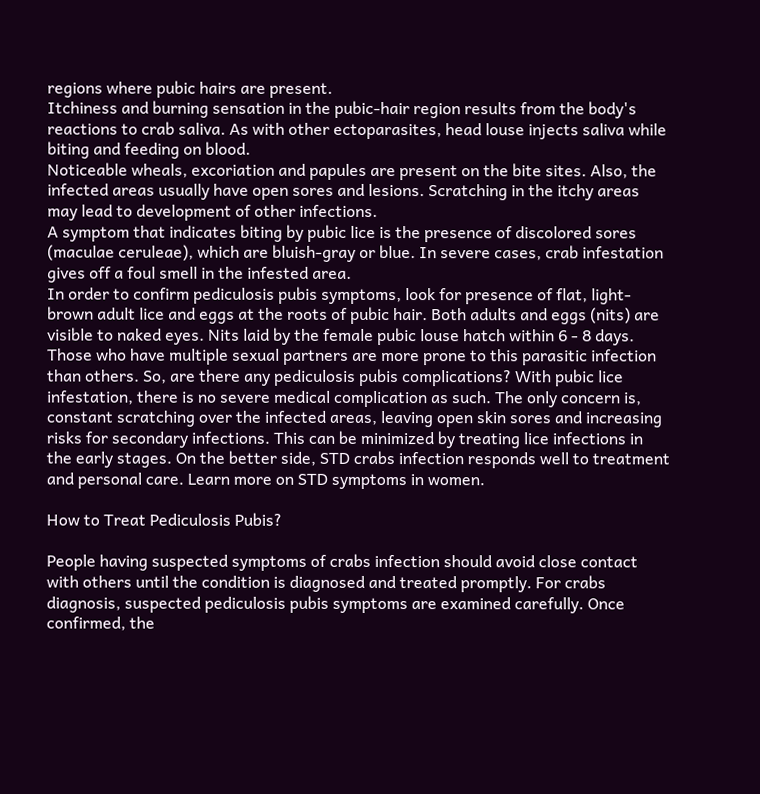regions where pubic hairs are present.
Itchiness and burning sensation in the pubic-hair region results from the body's reactions to crab saliva. As with other ectoparasites, head louse injects saliva while biting and feeding on blood.
Noticeable wheals, excoriation and papules are present on the bite sites. Also, the infected areas usually have open sores and lesions. Scratching in the itchy areas may lead to development of other infections.
A symptom that indicates biting by pubic lice is the presence of discolored sores (maculae ceruleae), which are bluish-gray or blue. In severe cases, crab infestation gives off a foul smell in the infested area.
In order to confirm pediculosis pubis symptoms, look for presence of flat, light-brown adult lice and eggs at the roots of pubic hair. Both adults and eggs (nits) are visible to naked eyes. Nits laid by the female pubic louse hatch within 6 - 8 days.
Those who have multiple sexual partners are more prone to this parasitic infection than others. So, are there any pediculosis pubis complications? With pubic lice infestation, there is no severe medical complication as such. The only concern is, constant scratching over the infected areas, leaving open skin sores and increasing risks for secondary infections. This can be minimized by treating lice infections in the early stages. On the better side, STD crabs infection responds well to treatment and personal care. Learn more on STD symptoms in women.

How to Treat Pediculosis Pubis?

People having suspected symptoms of crabs infection should avoid close contact with others until the condition is diagnosed and treated promptly. For crabs diagnosis, suspected pediculosis pubis symptoms are examined carefully. Once confirmed, the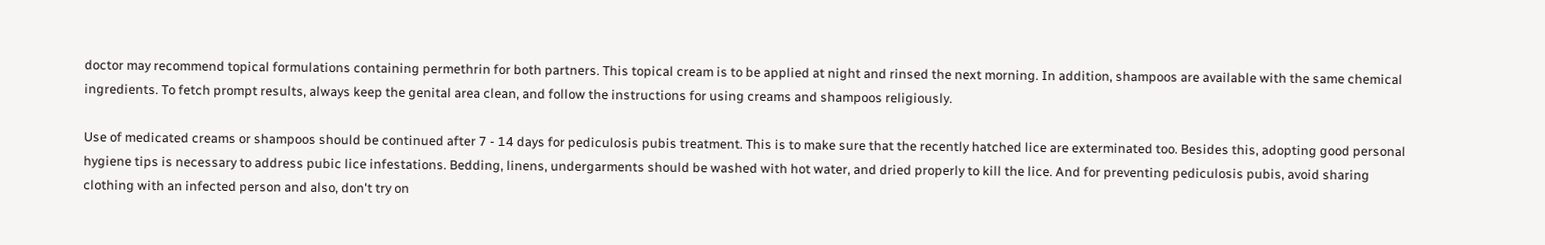doctor may recommend topical formulations containing permethrin for both partners. This topical cream is to be applied at night and rinsed the next morning. In addition, shampoos are available with the same chemical ingredients. To fetch prompt results, always keep the genital area clean, and follow the instructions for using creams and shampoos religiously.

Use of medicated creams or shampoos should be continued after 7 - 14 days for pediculosis pubis treatment. This is to make sure that the recently hatched lice are exterminated too. Besides this, adopting good personal hygiene tips is necessary to address pubic lice infestations. Bedding, linens, undergarments should be washed with hot water, and dried properly to kill the lice. And for preventing pediculosis pubis, avoid sharing clothing with an infected person and also, don't try on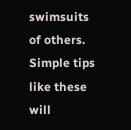swimsuits of others. Simple tips like these will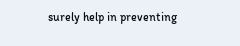surely help in preventing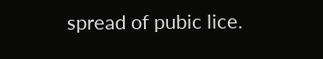spread of pubic lice.